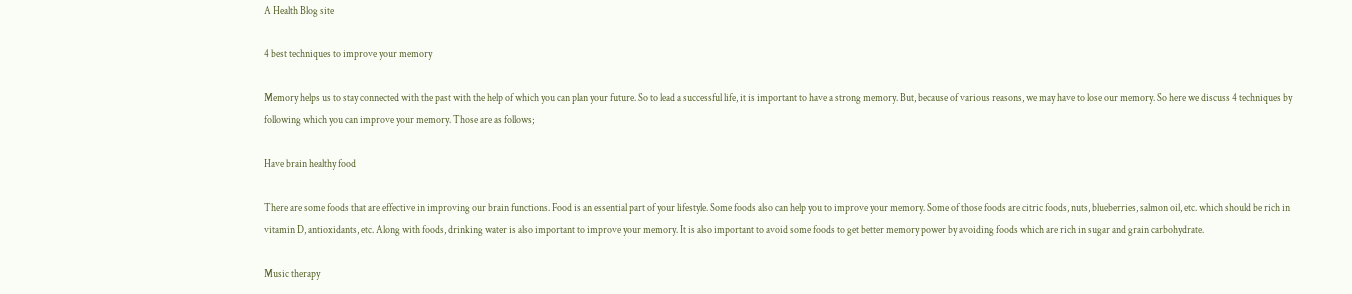A Health Blog site

4 best techniques to improve your memory

Memory helps us to stay connected with the past with the help of which you can plan your future. So to lead a successful life, it is important to have a strong memory. But, because of various reasons, we may have to lose our memory. So here we discuss 4 techniques by following which you can improve your memory. Those are as follows;

Have brain healthy food

There are some foods that are effective in improving our brain functions. Food is an essential part of your lifestyle. Some foods also can help you to improve your memory. Some of those foods are citric foods, nuts, blueberries, salmon oil, etc. which should be rich in vitamin D, antioxidants, etc. Along with foods, drinking water is also important to improve your memory. It is also important to avoid some foods to get better memory power by avoiding foods which are rich in sugar and grain carbohydrate.

Music therapy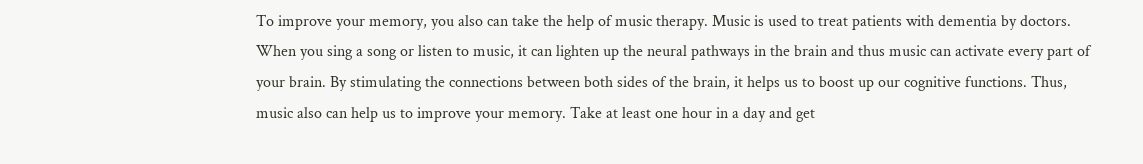To improve your memory, you also can take the help of music therapy. Music is used to treat patients with dementia by doctors. When you sing a song or listen to music, it can lighten up the neural pathways in the brain and thus music can activate every part of your brain. By stimulating the connections between both sides of the brain, it helps us to boost up our cognitive functions. Thus, music also can help us to improve your memory. Take at least one hour in a day and get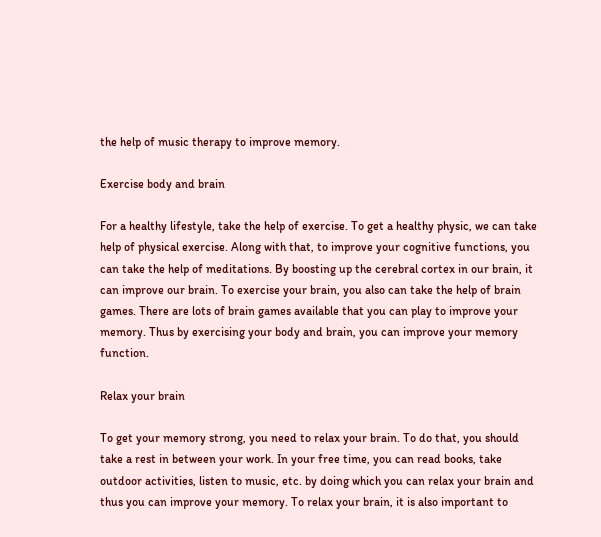the help of music therapy to improve memory.

Exercise body and brain

For a healthy lifestyle, take the help of exercise. To get a healthy physic, we can take help of physical exercise. Along with that, to improve your cognitive functions, you can take the help of meditations. By boosting up the cerebral cortex in our brain, it can improve our brain. To exercise your brain, you also can take the help of brain games. There are lots of brain games available that you can play to improve your memory. Thus by exercising your body and brain, you can improve your memory function.

Relax your brain

To get your memory strong, you need to relax your brain. To do that, you should take a rest in between your work. In your free time, you can read books, take outdoor activities, listen to music, etc. by doing which you can relax your brain and thus you can improve your memory. To relax your brain, it is also important to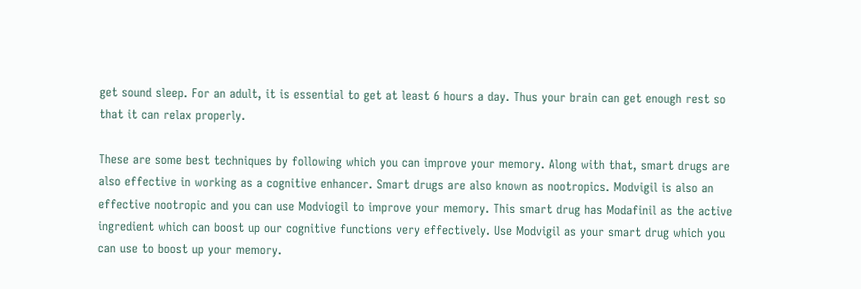get sound sleep. For an adult, it is essential to get at least 6 hours a day. Thus your brain can get enough rest so that it can relax properly.

These are some best techniques by following which you can improve your memory. Along with that, smart drugs are also effective in working as a cognitive enhancer. Smart drugs are also known as nootropics. Modvigil is also an effective nootropic and you can use Modviogil to improve your memory. This smart drug has Modafinil as the active ingredient which can boost up our cognitive functions very effectively. Use Modvigil as your smart drug which you can use to boost up your memory.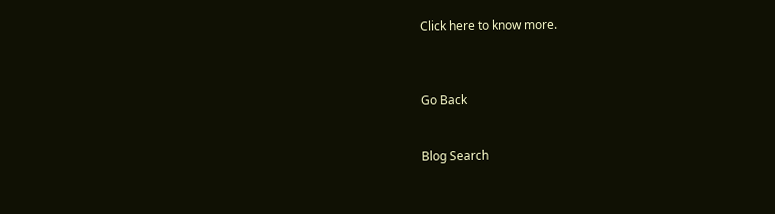Click here to know more.



Go Back


Blog Search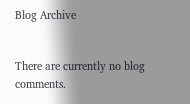Blog Archive


There are currently no blog comments.